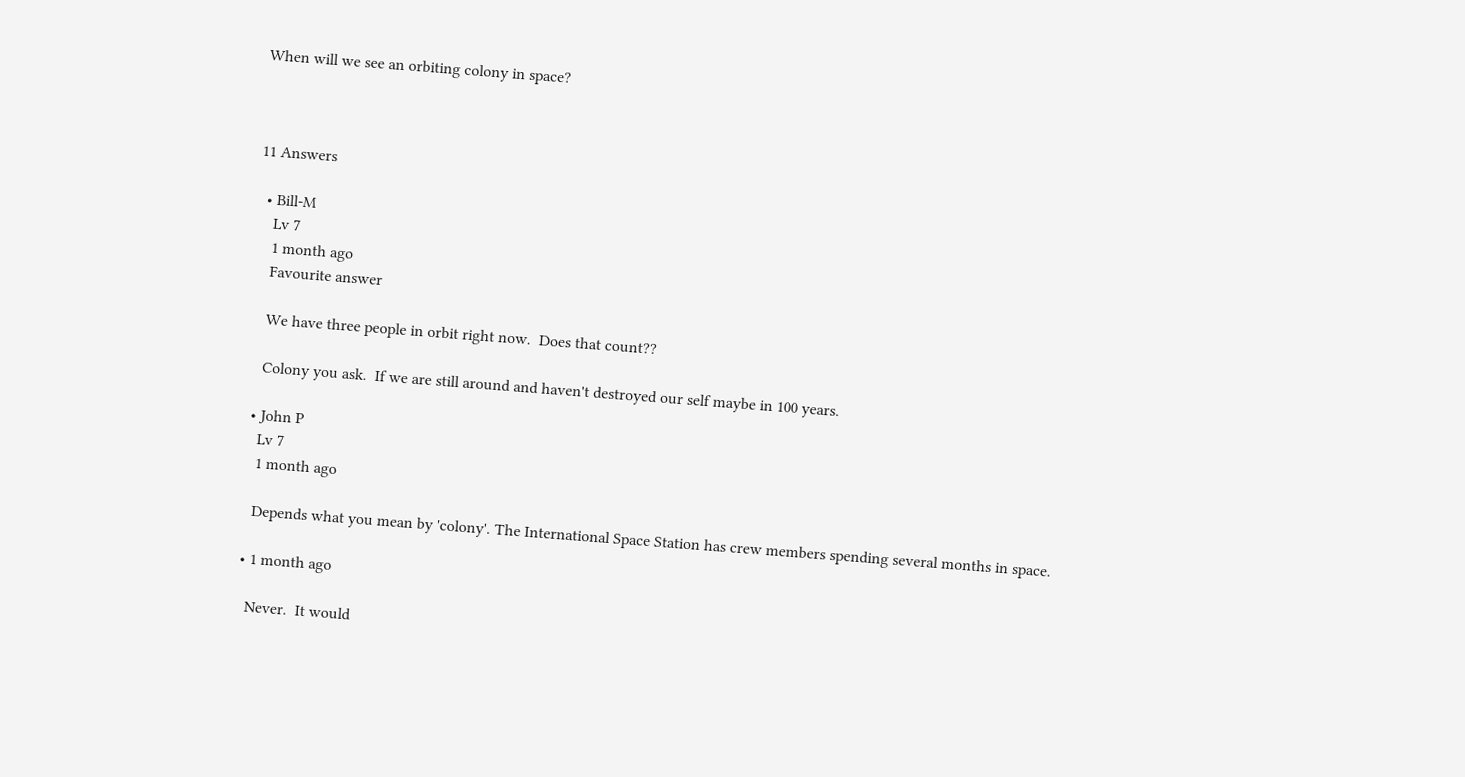When will we see an orbiting colony in space?



11 Answers

  • Bill-M
    Lv 7
    1 month ago
    Favourite answer

    We have three people in orbit right now.  Does that count??

    Colony you ask.  If we are still around and haven't destroyed our self maybe in 100 years.

  • John P
    Lv 7
    1 month ago

    Depends what you mean by 'colony'. The International Space Station has crew members spending several months in space.

  • 1 month ago

    Never.  It would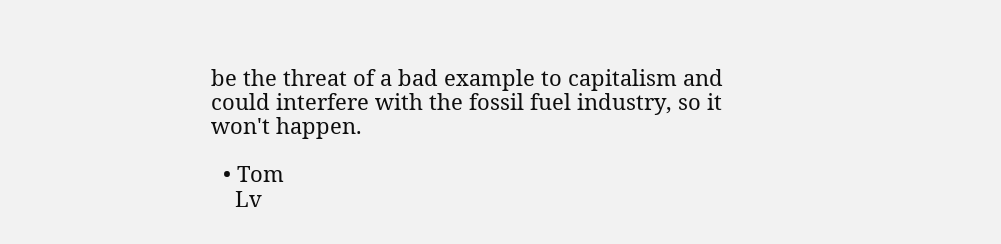be the threat of a bad example to capitalism and could interfere with the fossil fuel industry, so it won't happen.

  • Tom
    Lv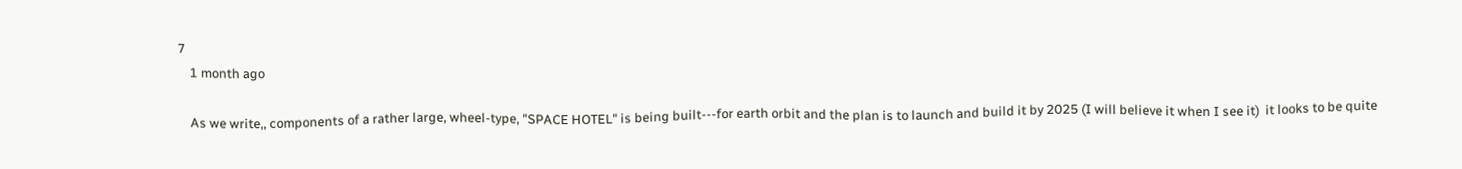7
    1 month ago

    As we write,, components of a rather large, wheel-type, "SPACE HOTEL" is being built---for earth orbit and the plan is to launch and build it by 2025 (I will believe it when I see it)  it looks to be quite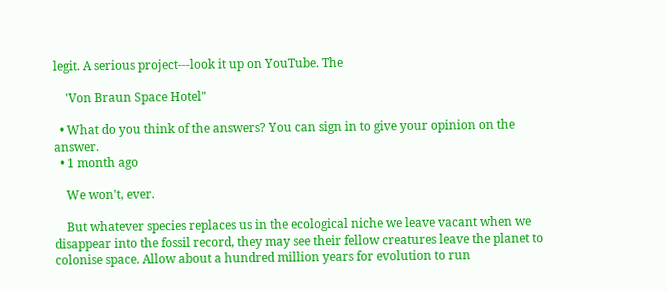legit. A serious project---look it up on YouTube. The

    'Von Braun Space Hotel"

  • What do you think of the answers? You can sign in to give your opinion on the answer.
  • 1 month ago

    We won't, ever.

    But whatever species replaces us in the ecological niche we leave vacant when we disappear into the fossil record, they may see their fellow creatures leave the planet to colonise space. Allow about a hundred million years for evolution to run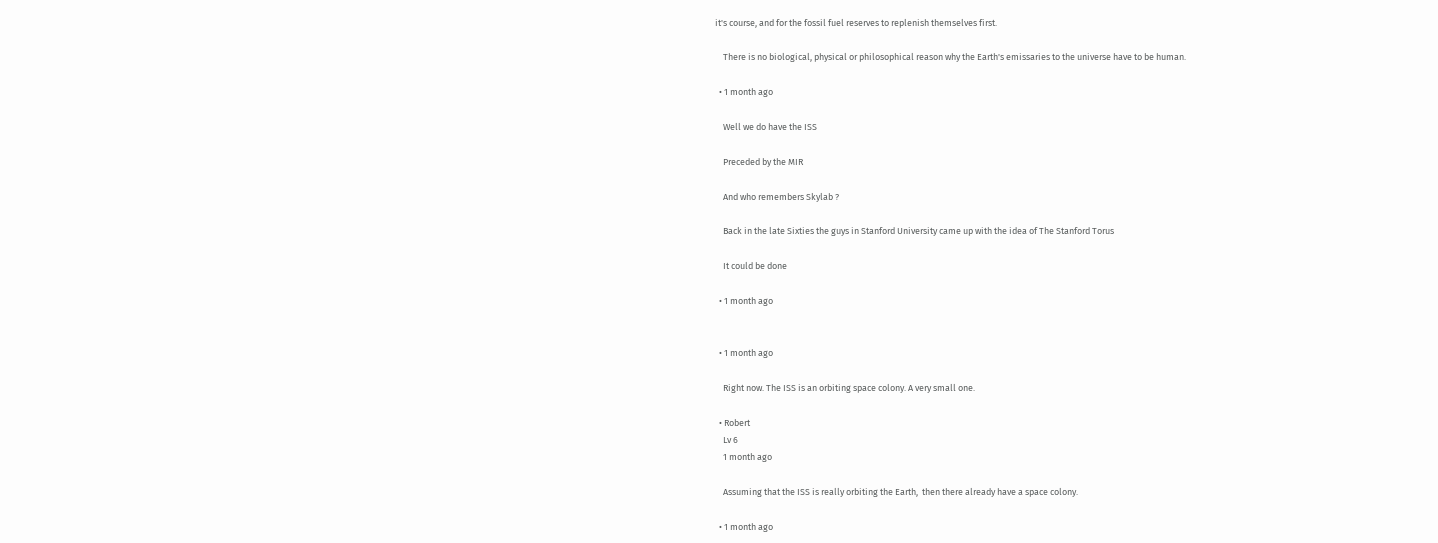it's course, and for the fossil fuel reserves to replenish themselves first.

    There is no biological, physical or philosophical reason why the Earth's emissaries to the universe have to be human.

  • 1 month ago

    Well we do have the ISS

    Preceded by the MIR

    And who remembers Skylab ?

    Back in the late Sixties the guys in Stanford University came up with the idea of The Stanford Torus

    It could be done

  • 1 month ago


  • 1 month ago

    Right now. The ISS is an orbiting space colony. A very small one.

  • Robert
    Lv 6
    1 month ago

    Assuming that the ISS is really orbiting the Earth,  then there already have a space colony.

  • 1 month ago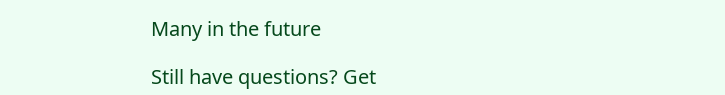Many in the future

Still have questions? Get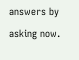answers by asking now.